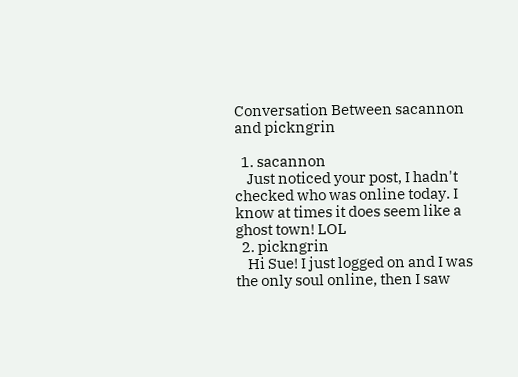Conversation Between sacannon and pickngrin

  1. sacannon
    Just noticed your post, I hadn't checked who was online today. I know at times it does seem like a ghost town! LOL
  2. pickngrin
    Hi Sue! I just logged on and I was the only soul online, then I saw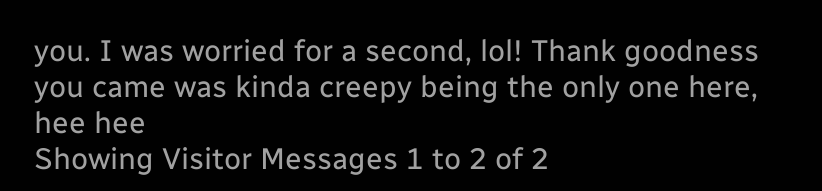you. I was worried for a second, lol! Thank goodness you came was kinda creepy being the only one here, hee hee
Showing Visitor Messages 1 to 2 of 2